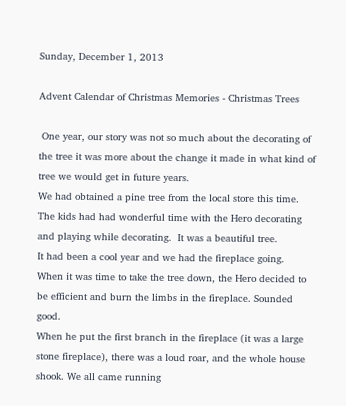Sunday, December 1, 2013

Advent Calendar of Christmas Memories - Christmas Trees

 One year, our story was not so much about the decorating of the tree it was more about the change it made in what kind of tree we would get in future years.
We had obtained a pine tree from the local store this time.  The kids had had wonderful time with the Hero decorating and playing while decorating.  It was a beautiful tree.
It had been a cool year and we had the fireplace going.  When it was time to take the tree down, the Hero decided to be efficient and burn the limbs in the fireplace. Sounded good.
When he put the first branch in the fireplace (it was a large stone fireplace), there was a loud roar, and the whole house shook. We all came running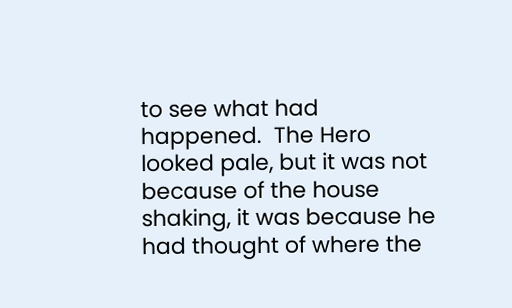to see what had happened.  The Hero looked pale, but it was not because of the house shaking, it was because he had thought of where the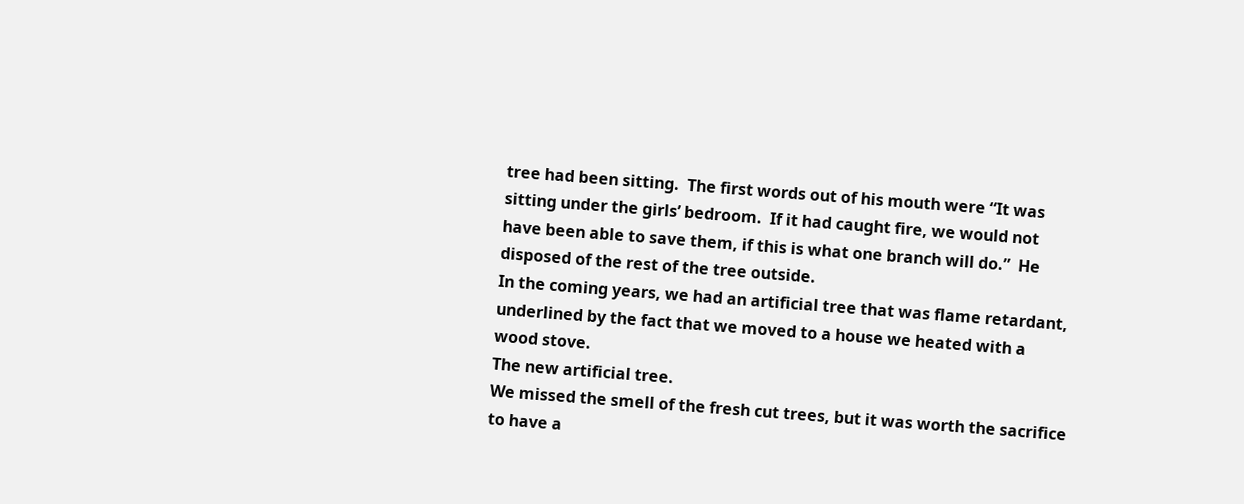tree had been sitting.  The first words out of his mouth were “It was sitting under the girls’ bedroom.  If it had caught fire, we would not have been able to save them, if this is what one branch will do.”  He disposed of the rest of the tree outside.
In the coming years, we had an artificial tree that was flame retardant, underlined by the fact that we moved to a house we heated with a wood stove.
The new artificial tree.
We missed the smell of the fresh cut trees, but it was worth the sacrifice to have a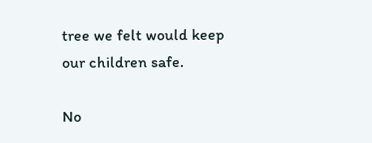tree we felt would keep our children safe.

No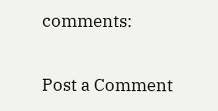comments:

Post a Comment